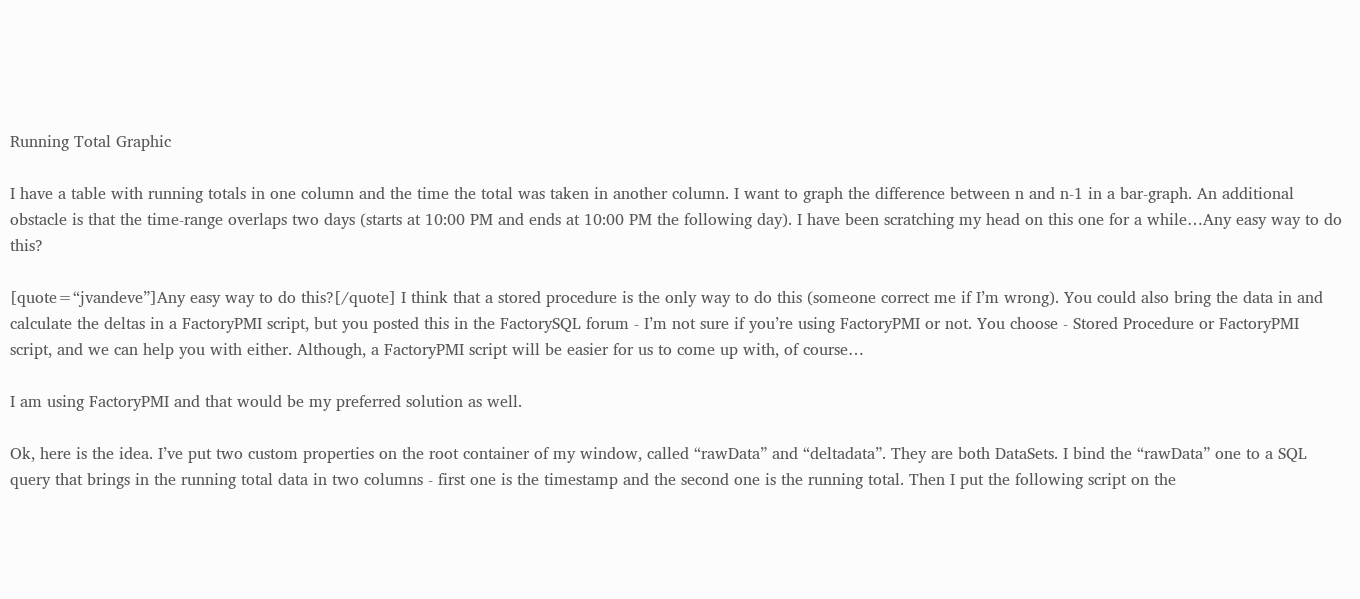Running Total Graphic

I have a table with running totals in one column and the time the total was taken in another column. I want to graph the difference between n and n-1 in a bar-graph. An additional obstacle is that the time-range overlaps two days (starts at 10:00 PM and ends at 10:00 PM the following day). I have been scratching my head on this one for a while…Any easy way to do this?

[quote=“jvandeve”]Any easy way to do this?[/quote] I think that a stored procedure is the only way to do this (someone correct me if I’m wrong). You could also bring the data in and calculate the deltas in a FactoryPMI script, but you posted this in the FactorySQL forum - I’m not sure if you’re using FactoryPMI or not. You choose - Stored Procedure or FactoryPMI script, and we can help you with either. Although, a FactoryPMI script will be easier for us to come up with, of course…

I am using FactoryPMI and that would be my preferred solution as well.

Ok, here is the idea. I’ve put two custom properties on the root container of my window, called “rawData” and “deltadata”. They are both DataSets. I bind the “rawData” one to a SQL query that brings in the running total data in two columns - first one is the timestamp and the second one is the running total. Then I put the following script on the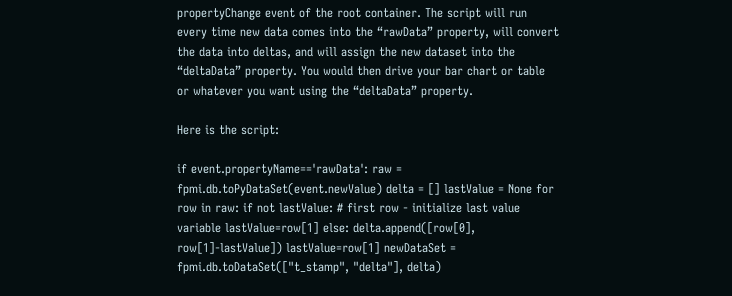propertyChange event of the root container. The script will run every time new data comes into the “rawData” property, will convert the data into deltas, and will assign the new dataset into the “deltaData” property. You would then drive your bar chart or table or whatever you want using the “deltaData” property.

Here is the script:

if event.propertyName=='rawData': raw = fpmi.db.toPyDataSet(event.newValue) delta = [] lastValue = None for row in raw: if not lastValue: # first row - initialize last value variable lastValue=row[1] else: delta.append([row[0], row[1]-lastValue]) lastValue=row[1] newDataSet = fpmi.db.toDataSet(["t_stamp", "delta"], delta)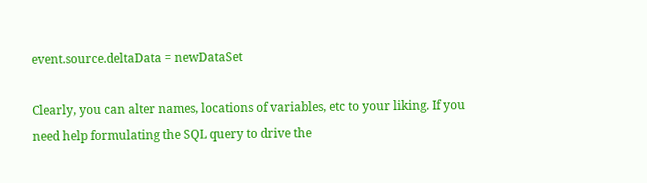event.source.deltaData = newDataSet

Clearly, you can alter names, locations of variables, etc to your liking. If you need help formulating the SQL query to drive the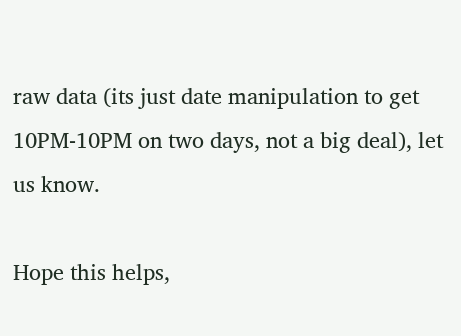raw data (its just date manipulation to get 10PM-10PM on two days, not a big deal), let us know.

Hope this helps,